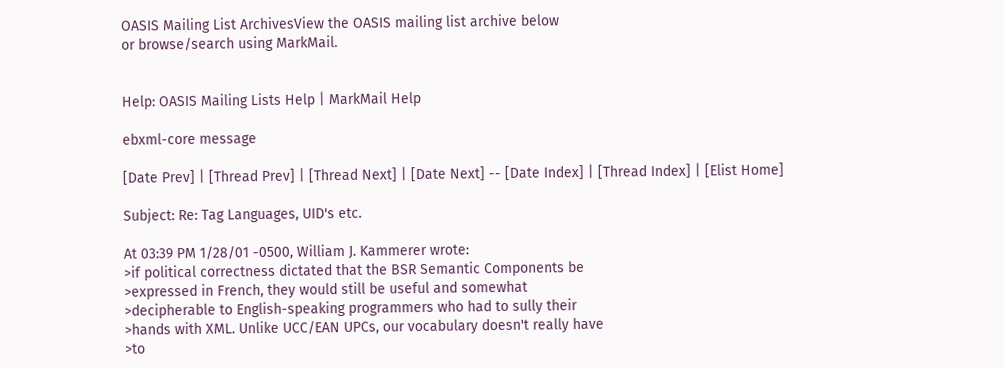OASIS Mailing List ArchivesView the OASIS mailing list archive below
or browse/search using MarkMail.


Help: OASIS Mailing Lists Help | MarkMail Help

ebxml-core message

[Date Prev] | [Thread Prev] | [Thread Next] | [Date Next] -- [Date Index] | [Thread Index] | [Elist Home]

Subject: Re: Tag Languages, UID's etc.

At 03:39 PM 1/28/01 -0500, William J. Kammerer wrote:
>if political correctness dictated that the BSR Semantic Components be
>expressed in French, they would still be useful and somewhat
>decipherable to English-speaking programmers who had to sully their
>hands with XML. Unlike UCC/EAN UPCs, our vocabulary doesn't really have
>to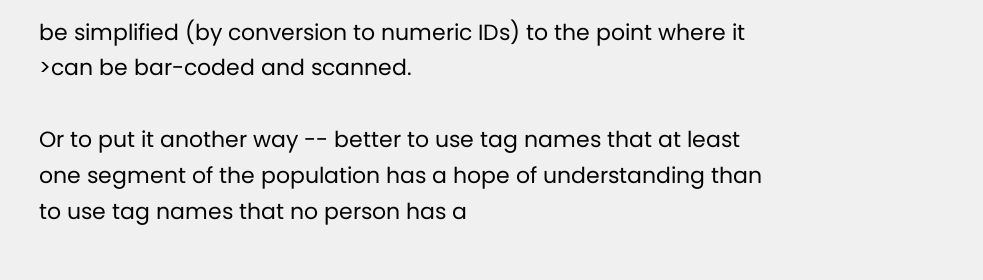be simplified (by conversion to numeric IDs) to the point where it
>can be bar-coded and scanned.

Or to put it another way -- better to use tag names that at least
one segment of the population has a hope of understanding than
to use tag names that no person has a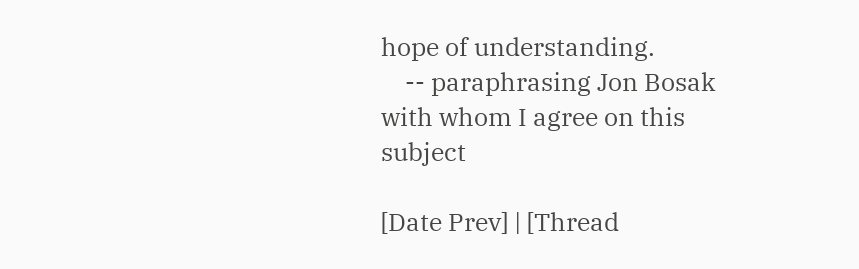hope of understanding.
    -- paraphrasing Jon Bosak with whom I agree on this subject

[Date Prev] | [Thread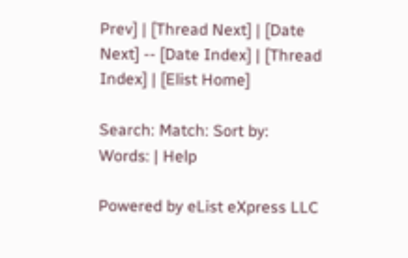Prev] | [Thread Next] | [Date Next] -- [Date Index] | [Thread Index] | [Elist Home]

Search: Match: Sort by:
Words: | Help

Powered by eList eXpress LLC